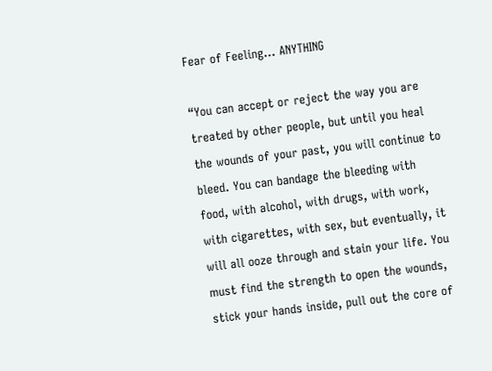Fear of Feeling… ANYTHING

“You can accept or reject the way you are treated by other people, but until you heal the wounds of your past, you will continue to bleed. You can bandage the bleeding with food, with alcohol, with drugs, with work, with cigarettes, with sex, but eventually, it will all ooze through and stain your life. You must find the strength to open the wounds, stick your hands inside, pull out the core of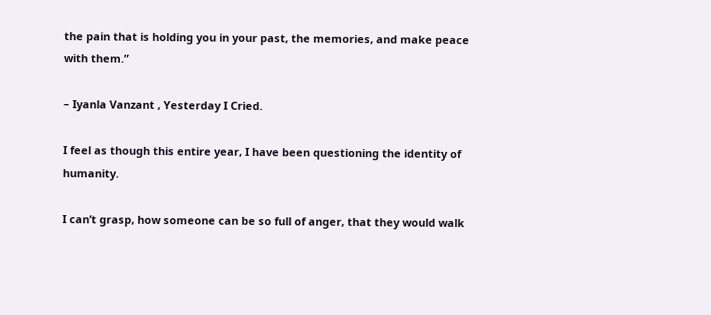the pain that is holding you in your past, the memories, and make peace with them.”

– Iyanla Vanzant , Yesterday I Cried.

I feel as though this entire year, I have been questioning the identity of humanity.

I can’t grasp, how someone can be so full of anger, that they would walk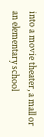into a movie theater, a mall or an elementary school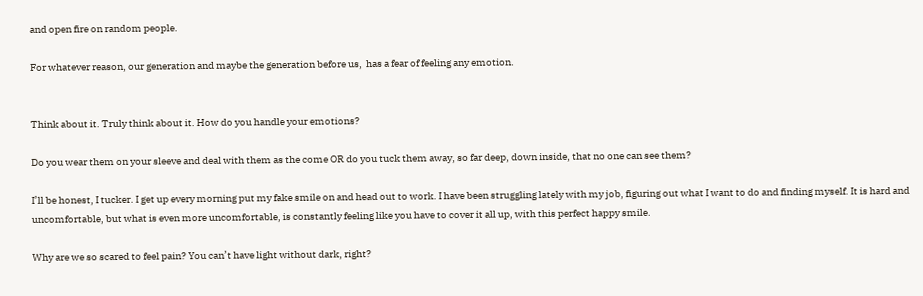and open fire on random people.

For whatever reason, our generation and maybe the generation before us,  has a fear of feeling any emotion.


Think about it. Truly think about it. How do you handle your emotions?

Do you wear them on your sleeve and deal with them as the come OR do you tuck them away, so far deep, down inside, that no one can see them?

I’ll be honest, I tucker. I get up every morning put my fake smile on and head out to work. I have been struggling lately with my job, figuring out what I want to do and finding myself. It is hard and uncomfortable, but what is even more uncomfortable, is constantly feeling like you have to cover it all up, with this perfect happy smile.

Why are we so scared to feel pain? You can’t have light without dark, right?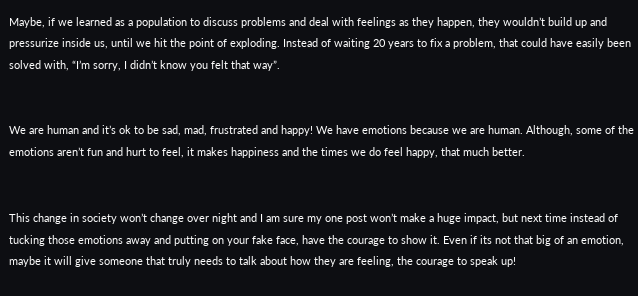Maybe, if we learned as a population to discuss problems and deal with feelings as they happen, they wouldn’t build up and pressurize inside us, until we hit the point of exploding. Instead of waiting 20 years to fix a problem, that could have easily been solved with, “I’m sorry, I didn’t know you felt that way”.


We are human and it’s ok to be sad, mad, frustrated and happy! We have emotions because we are human. Although, some of the emotions aren’t fun and hurt to feel, it makes happiness and the times we do feel happy, that much better.


This change in society won’t change over night and I am sure my one post won’t make a huge impact, but next time instead of tucking those emotions away and putting on your fake face, have the courage to show it. Even if its not that big of an emotion, maybe it will give someone that truly needs to talk about how they are feeling, the courage to speak up!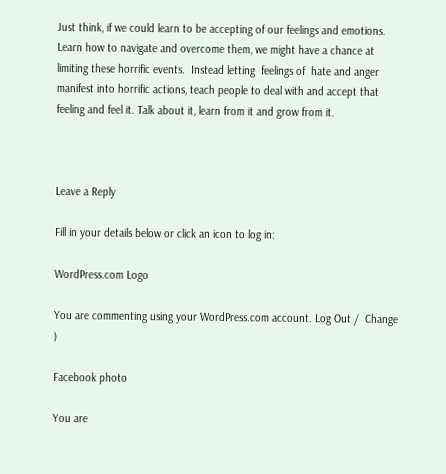Just think, if we could learn to be accepting of our feelings and emotions. Learn how to navigate and overcome them, we might have a chance at limiting these horrific events.  Instead letting  feelings of  hate and anger manifest into horrific actions, teach people to deal with and accept that feeling and feel it. Talk about it, learn from it and grow from it.



Leave a Reply

Fill in your details below or click an icon to log in:

WordPress.com Logo

You are commenting using your WordPress.com account. Log Out /  Change )

Facebook photo

You are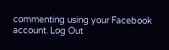commenting using your Facebook account. Log Out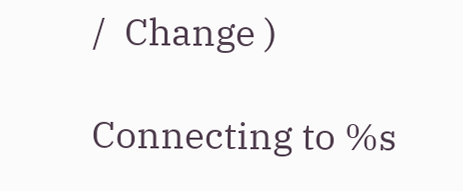/  Change )

Connecting to %s